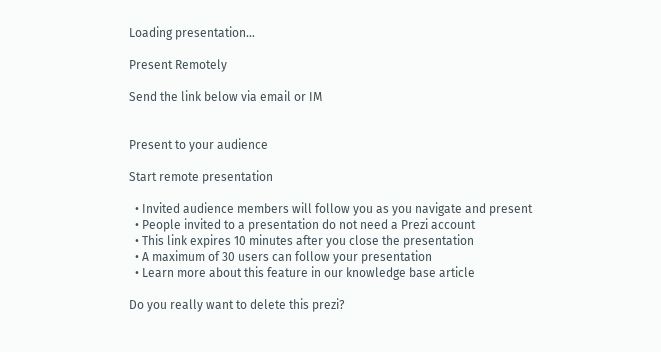Loading presentation...

Present Remotely

Send the link below via email or IM


Present to your audience

Start remote presentation

  • Invited audience members will follow you as you navigate and present
  • People invited to a presentation do not need a Prezi account
  • This link expires 10 minutes after you close the presentation
  • A maximum of 30 users can follow your presentation
  • Learn more about this feature in our knowledge base article

Do you really want to delete this prezi?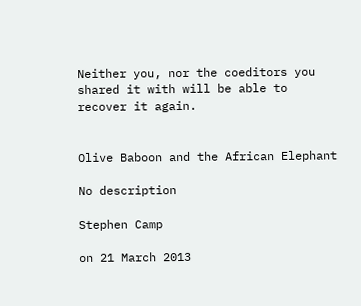Neither you, nor the coeditors you shared it with will be able to recover it again.


Olive Baboon and the African Elephant

No description

Stephen Camp

on 21 March 2013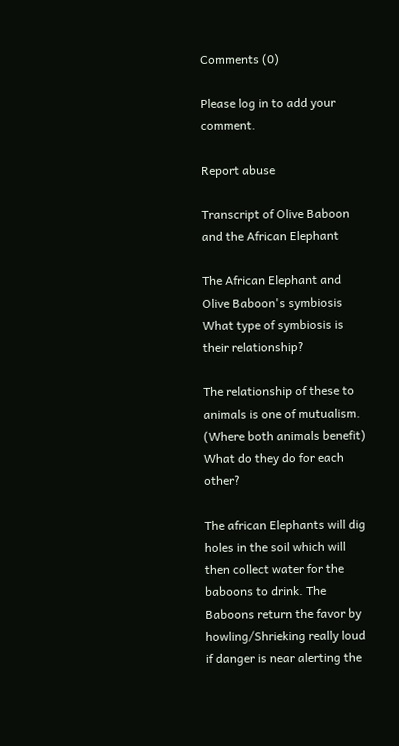Comments (0)

Please log in to add your comment.

Report abuse

Transcript of Olive Baboon and the African Elephant

The African Elephant and Olive Baboon's symbiosis What type of symbiosis is their relationship?

The relationship of these to animals is one of mutualism. (Where both animals benefit) What do they do for each other?

The african Elephants will dig holes in the soil which will then collect water for the baboons to drink. The Baboons return the favor by howling/Shrieking really loud if danger is near alerting the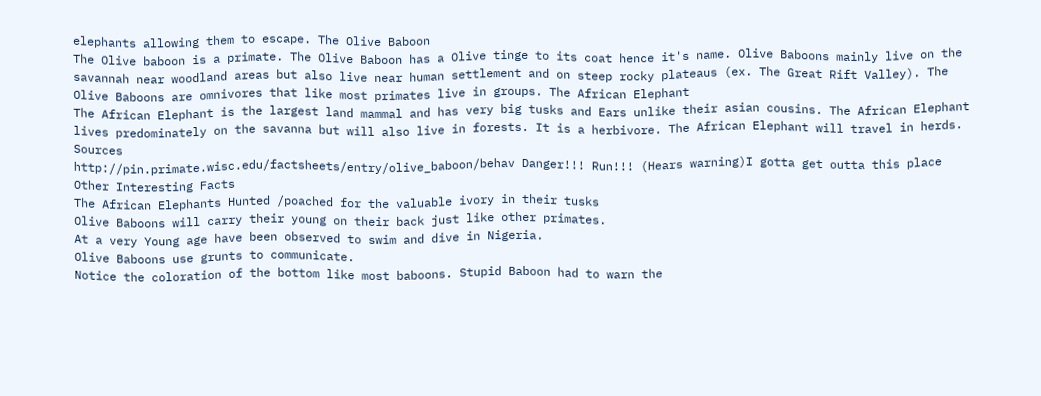elephants allowing them to escape. The Olive Baboon
The Olive baboon is a primate. The Olive Baboon has a Olive tinge to its coat hence it's name. Olive Baboons mainly live on the savannah near woodland areas but also live near human settlement and on steep rocky plateaus (ex. The Great Rift Valley). The Olive Baboons are omnivores that like most primates live in groups. The African Elephant
The African Elephant is the largest land mammal and has very big tusks and Ears unlike their asian cousins. The African Elephant lives predominately on the savanna but will also live in forests. It is a herbivore. The African Elephant will travel in herds. Sources
http://pin.primate.wisc.edu/factsheets/entry/olive_baboon/behav Danger!!! Run!!! (Hears warning)I gotta get outta this place Other Interesting Facts
The African Elephants Hunted /poached for the valuable ivory in their tusks
Olive Baboons will carry their young on their back just like other primates.
At a very Young age have been observed to swim and dive in Nigeria.
Olive Baboons use grunts to communicate.
Notice the coloration of the bottom like most baboons. Stupid Baboon had to warn the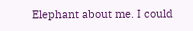Elephant about me. I could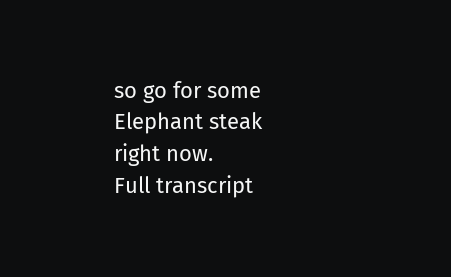so go for some Elephant steak right now.
Full transcript